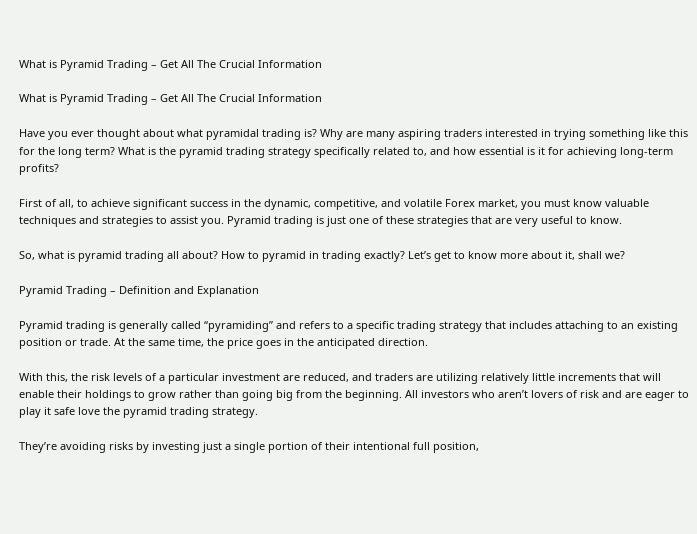What is Pyramid Trading – Get All The Crucial Information

What is Pyramid Trading – Get All The Crucial Information

Have you ever thought about what pyramidal trading is? Why are many aspiring traders interested in trying something like this for the long term? What is the pyramid trading strategy specifically related to, and how essential is it for achieving long-term profits?

First of all, to achieve significant success in the dynamic, competitive, and volatile Forex market, you must know valuable techniques and strategies to assist you. Pyramid trading is just one of these strategies that are very useful to know.

So, what is pyramid trading all about? How to pyramid in trading exactly? Let’s get to know more about it, shall we?

Pyramid Trading – Definition and Explanation

Pyramid trading is generally called “pyramiding” and refers to a specific trading strategy that includes attaching to an existing position or trade. At the same time, the price goes in the anticipated direction.

With this, the risk levels of a particular investment are reduced, and traders are utilizing relatively little increments that will enable their holdings to grow rather than going big from the beginning. All investors who aren’t lovers of risk and are eager to play it safe love the pyramid trading strategy.

They’re avoiding risks by investing just a single portion of their intentional full position,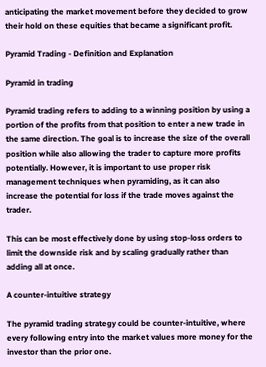anticipating the market movement before they decided to grow their hold on these equities that became a significant profit.

Pyramid Trading - Definition and Explanation

Pyramid in trading

Pyramid trading refers to adding to a winning position by using a portion of the profits from that position to enter a new trade in the same direction. The goal is to increase the size of the overall position while also allowing the trader to capture more profits potentially. However, it is important to use proper risk management techniques when pyramiding, as it can also increase the potential for loss if the trade moves against the trader.

This can be most effectively done by using stop-loss orders to limit the downside risk and by scaling gradually rather than adding all at once.

A counter-intuitive strategy

The pyramid trading strategy could be counter-intuitive, where every following entry into the market values more money for the investor than the prior one.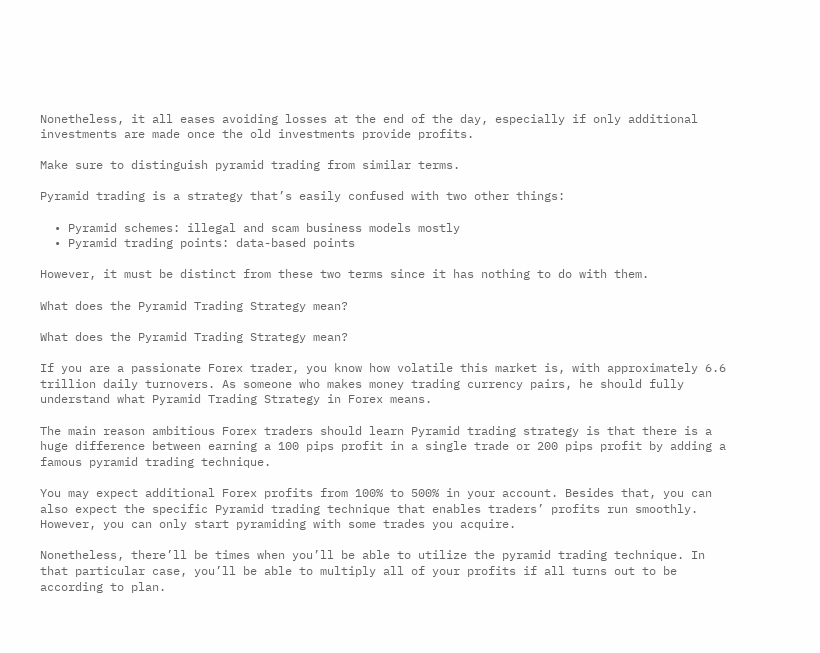Nonetheless, it all eases avoiding losses at the end of the day, especially if only additional investments are made once the old investments provide profits.

Make sure to distinguish pyramid trading from similar terms.

Pyramid trading is a strategy that’s easily confused with two other things:

  • Pyramid schemes: illegal and scam business models mostly
  • Pyramid trading points: data-based points

However, it must be distinct from these two terms since it has nothing to do with them.

What does the Pyramid Trading Strategy mean?

What does the Pyramid Trading Strategy mean?

If you are a passionate Forex trader, you know how volatile this market is, with approximately 6.6 trillion daily turnovers. As someone who makes money trading currency pairs, he should fully understand what Pyramid Trading Strategy in Forex means.

The main reason ambitious Forex traders should learn Pyramid trading strategy is that there is a huge difference between earning a 100 pips profit in a single trade or 200 pips profit by adding a famous pyramid trading technique.

You may expect additional Forex profits from 100% to 500% in your account. Besides that, you can also expect the specific Pyramid trading technique that enables traders’ profits run smoothly. However, you can only start pyramiding with some trades you acquire.

Nonetheless, there’ll be times when you’ll be able to utilize the pyramid trading technique. In that particular case, you’ll be able to multiply all of your profits if all turns out to be according to plan.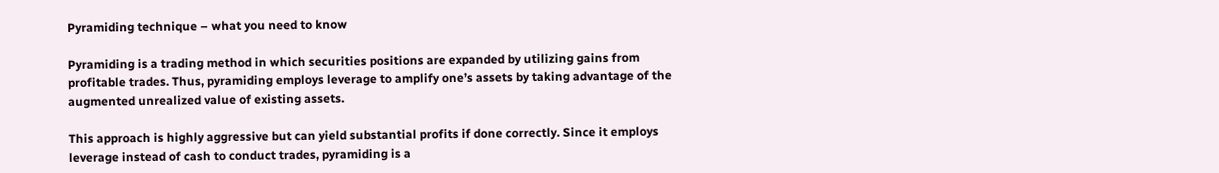Pyramiding technique – what you need to know

Pyramiding is a trading method in which securities positions are expanded by utilizing gains from profitable trades. Thus, pyramiding employs leverage to amplify one’s assets by taking advantage of the augmented unrealized value of existing assets.

This approach is highly aggressive but can yield substantial profits if done correctly. Since it employs leverage instead of cash to conduct trades, pyramiding is a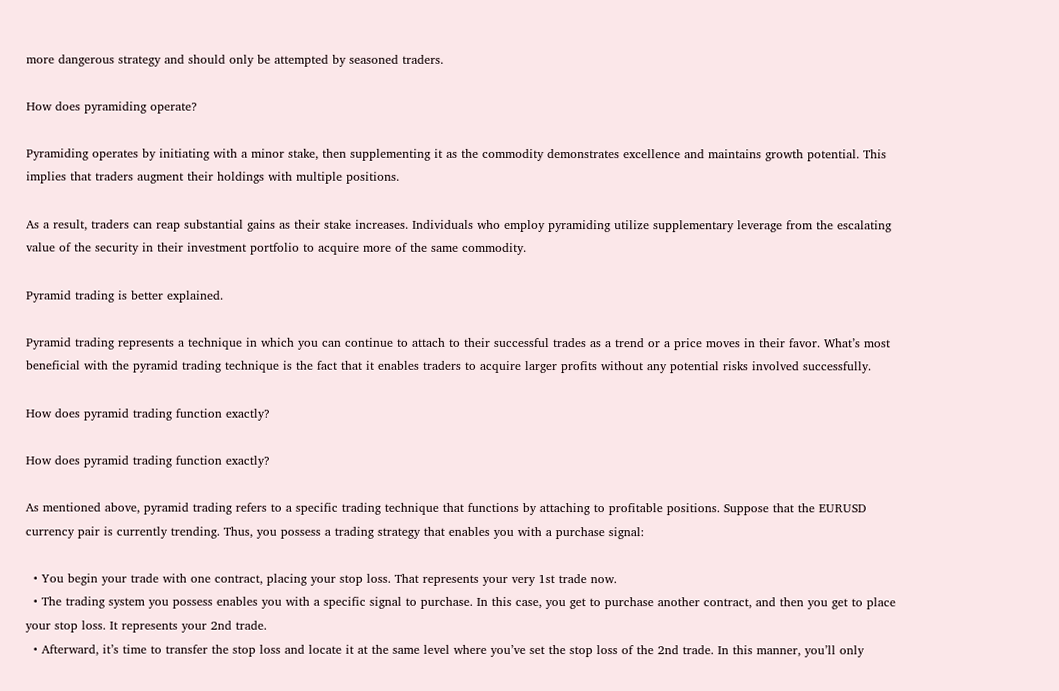more dangerous strategy and should only be attempted by seasoned traders.

How does pyramiding operate?

Pyramiding operates by initiating with a minor stake, then supplementing it as the commodity demonstrates excellence and maintains growth potential. This implies that traders augment their holdings with multiple positions.

As a result, traders can reap substantial gains as their stake increases. Individuals who employ pyramiding utilize supplementary leverage from the escalating value of the security in their investment portfolio to acquire more of the same commodity.

Pyramid trading is better explained.

Pyramid trading represents a technique in which you can continue to attach to their successful trades as a trend or a price moves in their favor. What’s most beneficial with the pyramid trading technique is the fact that it enables traders to acquire larger profits without any potential risks involved successfully.

How does pyramid trading function exactly?

How does pyramid trading function exactly?

As mentioned above, pyramid trading refers to a specific trading technique that functions by attaching to profitable positions. Suppose that the EURUSD currency pair is currently trending. Thus, you possess a trading strategy that enables you with a purchase signal:

  • You begin your trade with one contract, placing your stop loss. That represents your very 1st trade now.
  • The trading system you possess enables you with a specific signal to purchase. In this case, you get to purchase another contract, and then you get to place your stop loss. It represents your 2nd trade.
  • Afterward, it’s time to transfer the stop loss and locate it at the same level where you’ve set the stop loss of the 2nd trade. In this manner, you’ll only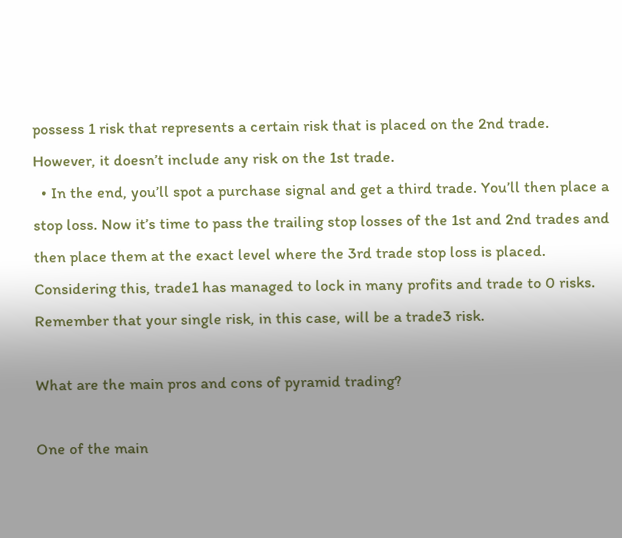possess 1 risk that represents a certain risk that is placed on the 2nd trade. However, it doesn’t include any risk on the 1st trade.
  • In the end, you’ll spot a purchase signal and get a third trade. You’ll then place a stop loss. Now it’s time to pass the trailing stop losses of the 1st and 2nd trades and then place them at the exact level where the 3rd trade stop loss is placed. Considering this, trade1 has managed to lock in many profits and trade to 0 risks. Remember that your single risk, in this case, will be a trade3 risk.

What are the main pros and cons of pyramid trading?

One of the main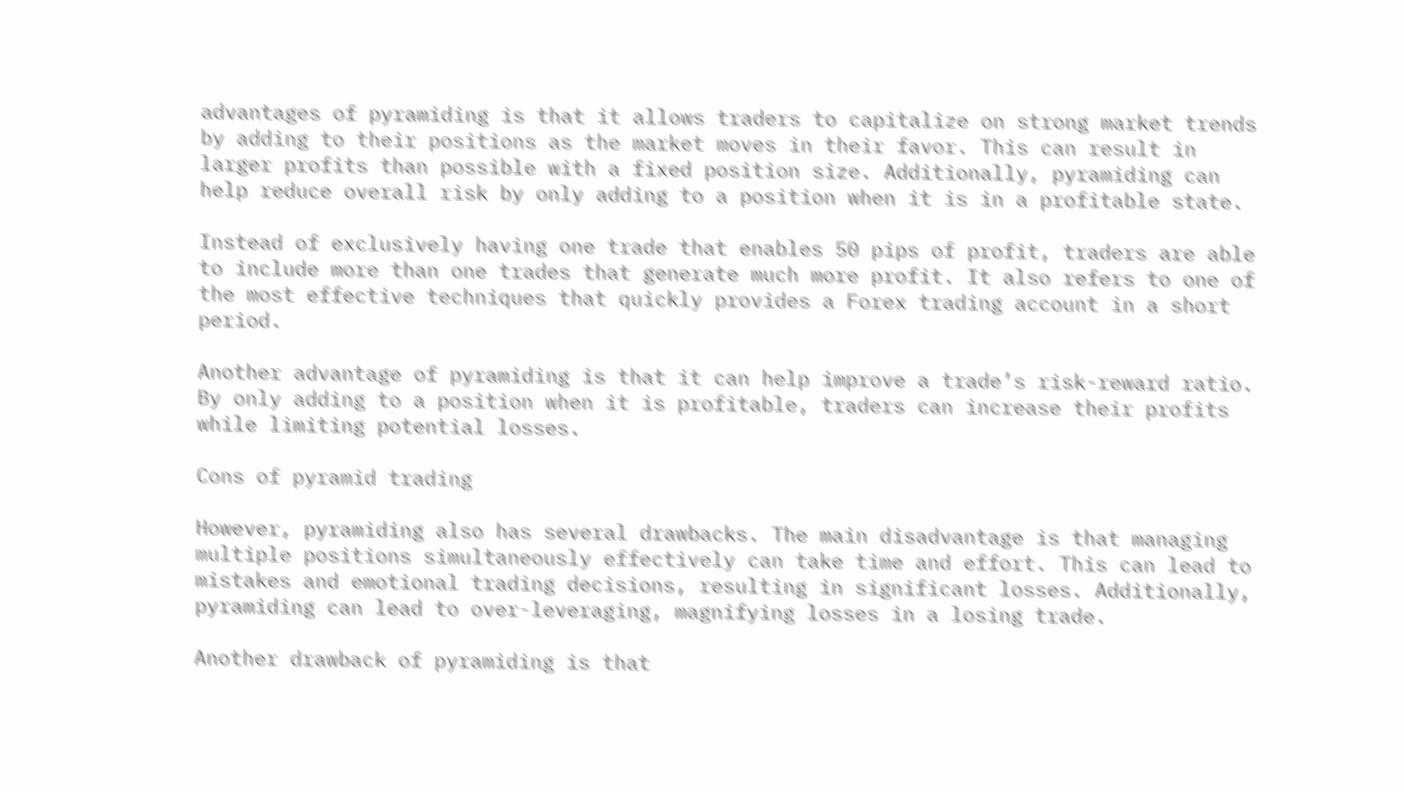advantages of pyramiding is that it allows traders to capitalize on strong market trends by adding to their positions as the market moves in their favor. This can result in larger profits than possible with a fixed position size. Additionally, pyramiding can help reduce overall risk by only adding to a position when it is in a profitable state.

Instead of exclusively having one trade that enables 50 pips of profit, traders are able to include more than one trades that generate much more profit. It also refers to one of the most effective techniques that quickly provides a Forex trading account in a short period.

Another advantage of pyramiding is that it can help improve a trade’s risk-reward ratio. By only adding to a position when it is profitable, traders can increase their profits while limiting potential losses.

Cons of pyramid trading

However, pyramiding also has several drawbacks. The main disadvantage is that managing multiple positions simultaneously effectively can take time and effort. This can lead to mistakes and emotional trading decisions, resulting in significant losses. Additionally, pyramiding can lead to over-leveraging, magnifying losses in a losing trade.

Another drawback of pyramiding is that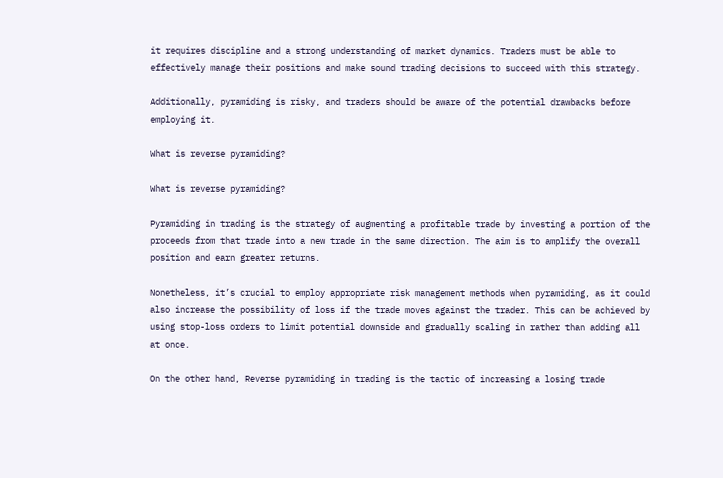it requires discipline and a strong understanding of market dynamics. Traders must be able to effectively manage their positions and make sound trading decisions to succeed with this strategy.

Additionally, pyramiding is risky, and traders should be aware of the potential drawbacks before employing it.

What is reverse pyramiding?

What is reverse pyramiding?

Pyramiding in trading is the strategy of augmenting a profitable trade by investing a portion of the proceeds from that trade into a new trade in the same direction. The aim is to amplify the overall position and earn greater returns.

Nonetheless, it’s crucial to employ appropriate risk management methods when pyramiding, as it could also increase the possibility of loss if the trade moves against the trader. This can be achieved by using stop-loss orders to limit potential downside and gradually scaling in rather than adding all at once.

On the other hand, Reverse pyramiding in trading is the tactic of increasing a losing trade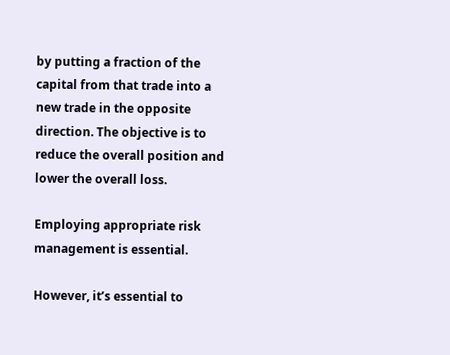by putting a fraction of the capital from that trade into a new trade in the opposite direction. The objective is to reduce the overall position and lower the overall loss.

Employing appropriate risk management is essential.

However, it’s essential to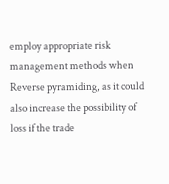employ appropriate risk management methods when Reverse pyramiding, as it could also increase the possibility of loss if the trade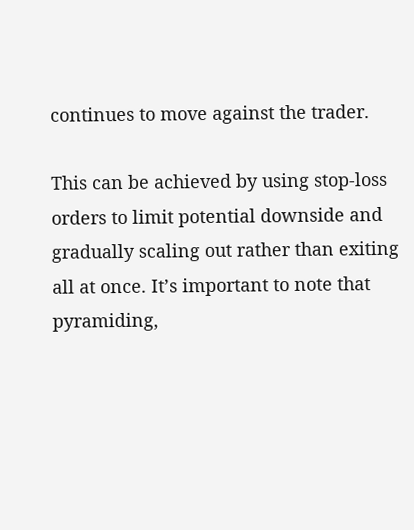continues to move against the trader.

This can be achieved by using stop-loss orders to limit potential downside and gradually scaling out rather than exiting all at once. It’s important to note that pyramiding,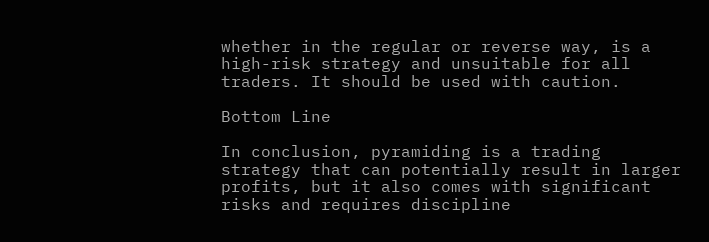whether in the regular or reverse way, is a high-risk strategy and unsuitable for all traders. It should be used with caution.

Bottom Line

In conclusion, pyramiding is a trading strategy that can potentially result in larger profits, but it also comes with significant risks and requires discipline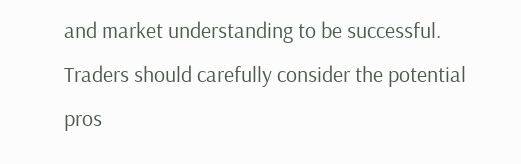and market understanding to be successful. Traders should carefully consider the potential pros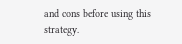and cons before using this strategy.